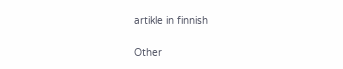artikle in finnish

Other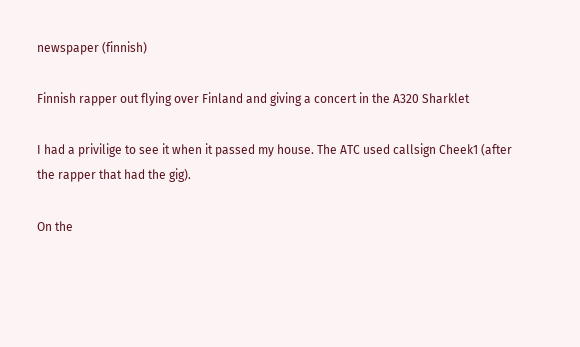newspaper (finnish)

Finnish rapper out flying over Finland and giving a concert in the A320 Sharklet

I had a privilige to see it when it passed my house. The ATC used callsign Cheek1 (after the rapper that had the gig).

On the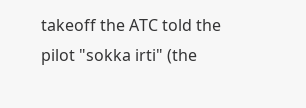takeoff the ATC told the pilot "sokka irti" (the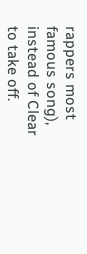rappers most famous song), instead of Clear to take off.